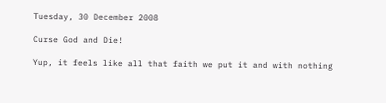Tuesday, 30 December 2008

Curse God and Die!

Yup, it feels like all that faith we put it and with nothing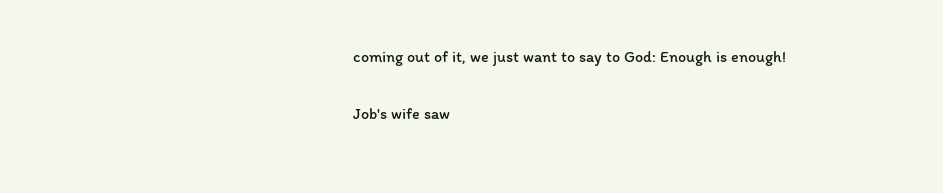coming out of it, we just want to say to God: Enough is enough!

Job's wife saw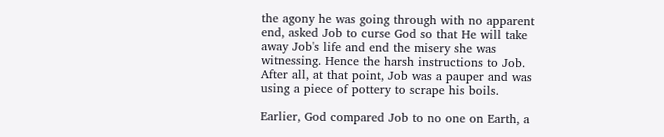the agony he was going through with no apparent end, asked Job to curse God so that He will take away Job's life and end the misery she was witnessing. Hence the harsh instructions to Job. After all, at that point, Job was a pauper and was using a piece of pottery to scrape his boils.

Earlier, God compared Job to no one on Earth, a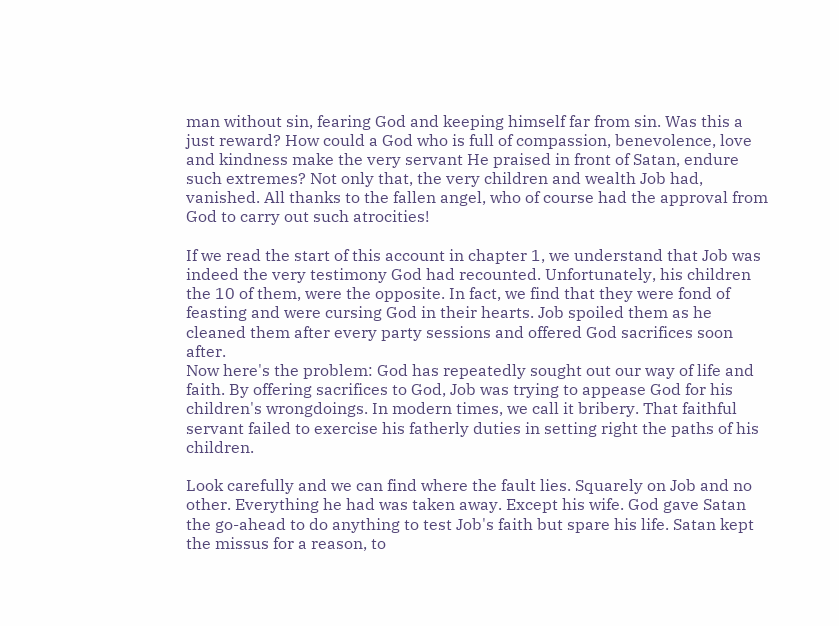man without sin, fearing God and keeping himself far from sin. Was this a just reward? How could a God who is full of compassion, benevolence, love and kindness make the very servant He praised in front of Satan, endure such extremes? Not only that, the very children and wealth Job had, vanished. All thanks to the fallen angel, who of course had the approval from God to carry out such atrocities!

If we read the start of this account in chapter 1, we understand that Job was indeed the very testimony God had recounted. Unfortunately, his children the 10 of them, were the opposite. In fact, we find that they were fond of feasting and were cursing God in their hearts. Job spoiled them as he cleaned them after every party sessions and offered God sacrifices soon after.
Now here's the problem: God has repeatedly sought out our way of life and faith. By offering sacrifices to God, Job was trying to appease God for his children's wrongdoings. In modern times, we call it bribery. That faithful servant failed to exercise his fatherly duties in setting right the paths of his children.

Look carefully and we can find where the fault lies. Squarely on Job and no other. Everything he had was taken away. Except his wife. God gave Satan the go-ahead to do anything to test Job's faith but spare his life. Satan kept the missus for a reason, to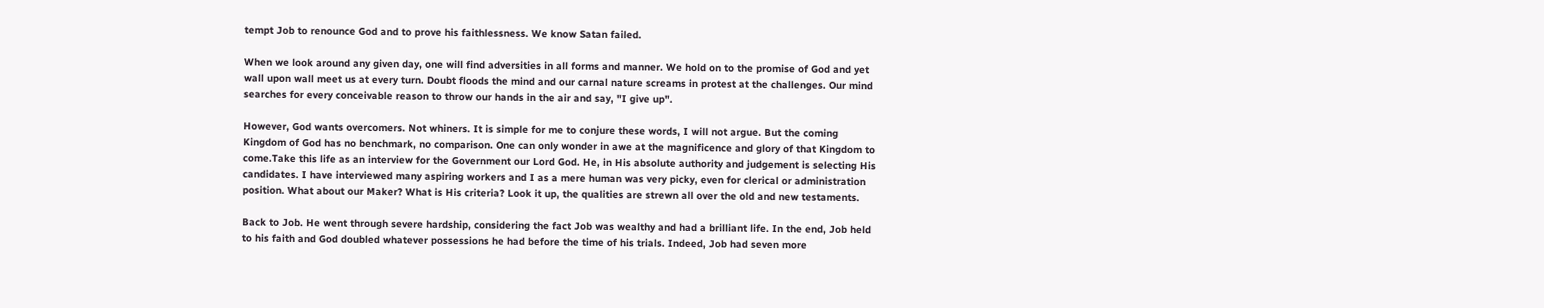tempt Job to renounce God and to prove his faithlessness. We know Satan failed.

When we look around any given day, one will find adversities in all forms and manner. We hold on to the promise of God and yet wall upon wall meet us at every turn. Doubt floods the mind and our carnal nature screams in protest at the challenges. Our mind searches for every conceivable reason to throw our hands in the air and say, "I give up".

However, God wants overcomers. Not whiners. It is simple for me to conjure these words, I will not argue. But the coming Kingdom of God has no benchmark, no comparison. One can only wonder in awe at the magnificence and glory of that Kingdom to come.Take this life as an interview for the Government our Lord God. He, in His absolute authority and judgement is selecting His candidates. I have interviewed many aspiring workers and I as a mere human was very picky, even for clerical or administration position. What about our Maker? What is His criteria? Look it up, the qualities are strewn all over the old and new testaments.

Back to Job. He went through severe hardship, considering the fact Job was wealthy and had a brilliant life. In the end, Job held to his faith and God doubled whatever possessions he had before the time of his trials. Indeed, Job had seven more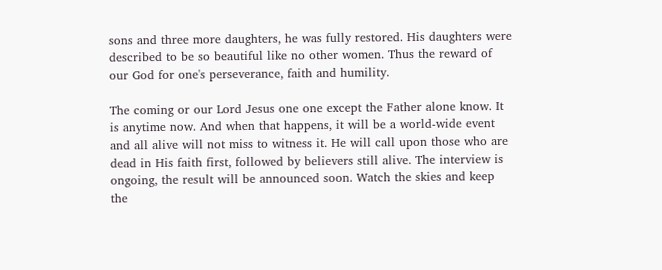sons and three more daughters, he was fully restored. His daughters were described to be so beautiful like no other women. Thus the reward of our God for one's perseverance, faith and humility.

The coming or our Lord Jesus one one except the Father alone know. It is anytime now. And when that happens, it will be a world-wide event and all alive will not miss to witness it. He will call upon those who are dead in His faith first, followed by believers still alive. The interview is ongoing, the result will be announced soon. Watch the skies and keep the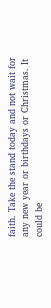faith. Take the stand today and not wait for any new year or birthdays or Christmas. It could be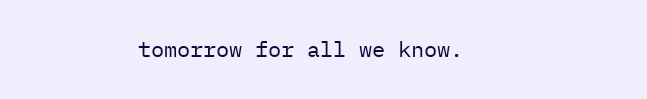tomorrow for all we know.